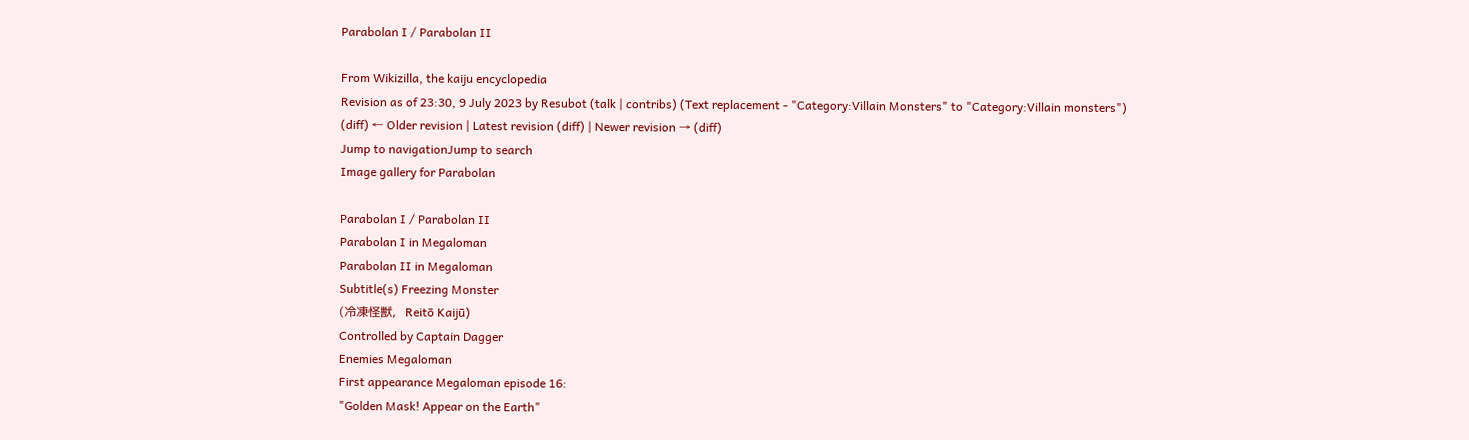Parabolan I / Parabolan II

From Wikizilla, the kaiju encyclopedia
Revision as of 23:30, 9 July 2023 by Resubot (talk | contribs) (Text replacement - "Category:Villain Monsters" to "Category:Villain monsters")
(diff) ← Older revision | Latest revision (diff) | Newer revision → (diff)
Jump to navigationJump to search
Image gallery for Parabolan

Parabolan I / Parabolan II
Parabolan I in Megaloman
Parabolan II in Megaloman
Subtitle(s) Freezing Monster
(冷凍怪獣,   Reitō Kaijū)
Controlled by Captain Dagger
Enemies Megaloman
First appearance Megaloman episode 16:
"Golden Mask! Appear on the Earth"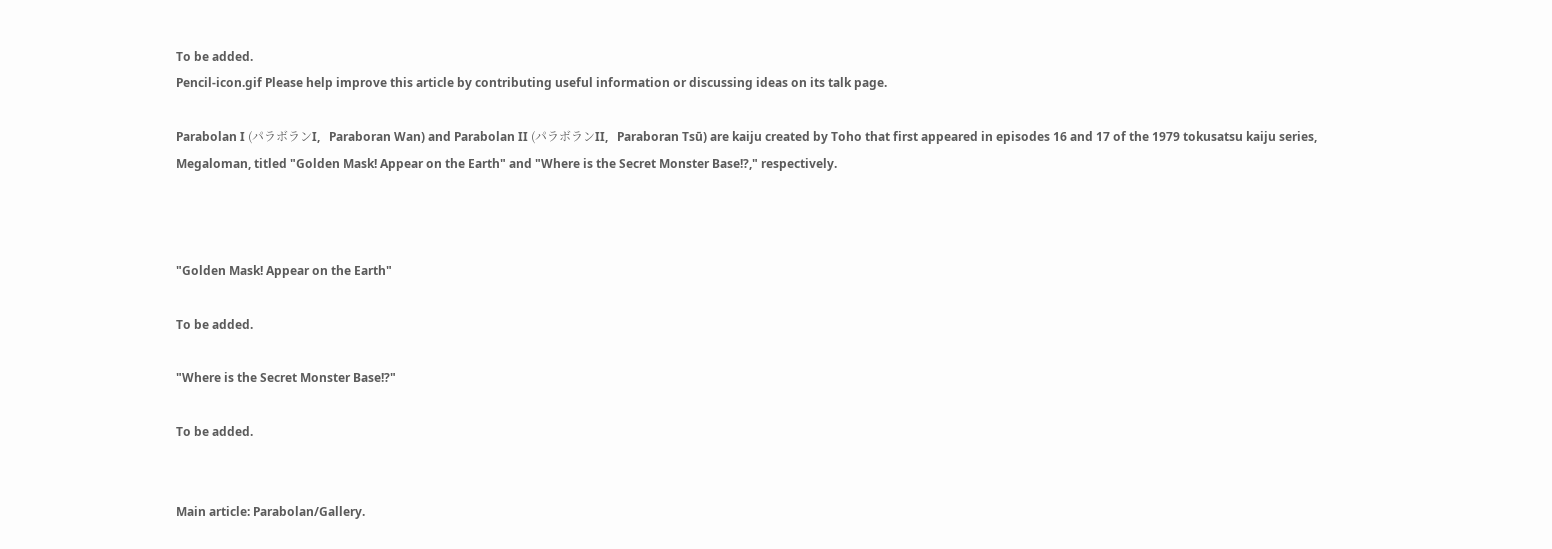To be added.
Pencil-icon.gif Please help improve this article by contributing useful information or discussing ideas on its talk page.

Parabolan I (パラボランI,   Paraboran Wan) and Parabolan II (パラボランII,   Paraboran Tsū) are kaiju created by Toho that first appeared in episodes 16 and 17 of the 1979 tokusatsu kaiju series, Megaloman, titled "Golden Mask! Appear on the Earth" and "Where is the Secret Monster Base!?," respectively.



"Golden Mask! Appear on the Earth"

To be added.

"Where is the Secret Monster Base!?"

To be added.


Main article: Parabolan/Gallery.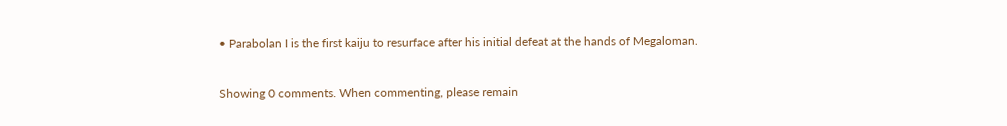• Parabolan I is the first kaiju to resurface after his initial defeat at the hands of Megaloman.


Showing 0 comments. When commenting, please remain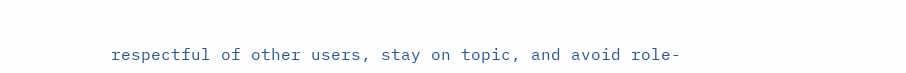respectful of other users, stay on topic, and avoid role-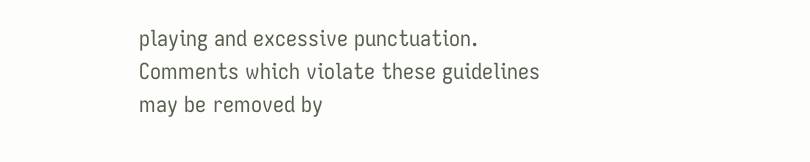playing and excessive punctuation. Comments which violate these guidelines may be removed by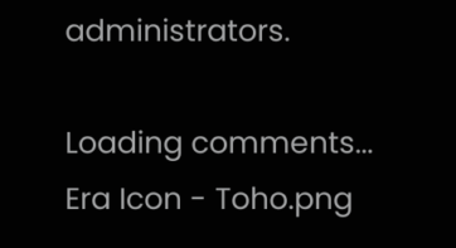administrators.

Loading comments...
Era Icon - Toho.png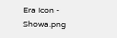Era Icon - Showa.png